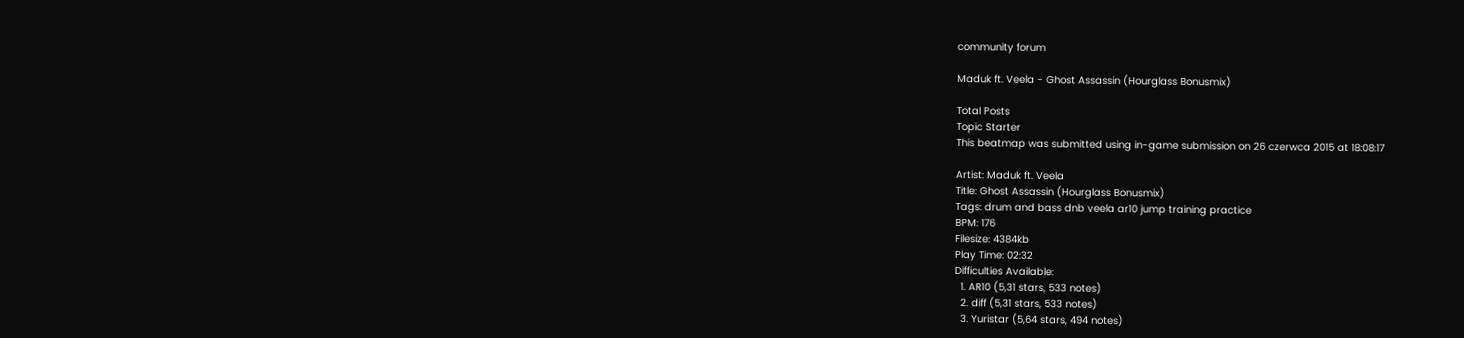community forum

Maduk ft. Veela - Ghost Assassin (Hourglass Bonusmix)

Total Posts
Topic Starter
This beatmap was submitted using in-game submission on 26 czerwca 2015 at 18:08:17

Artist: Maduk ft. Veela
Title: Ghost Assassin (Hourglass Bonusmix)
Tags: drum and bass dnb veela ar10 jump training practice
BPM: 176
Filesize: 4384kb
Play Time: 02:32
Difficulties Available:
  1. AR10 (5,31 stars, 533 notes)
  2. diff (5,31 stars, 533 notes)
  3. Yuristar (5,64 stars, 494 notes)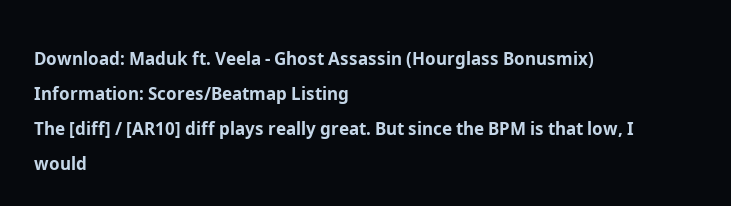Download: Maduk ft. Veela - Ghost Assassin (Hourglass Bonusmix)
Information: Scores/Beatmap Listing
The [diff] / [AR10] diff plays really great. But since the BPM is that low, I would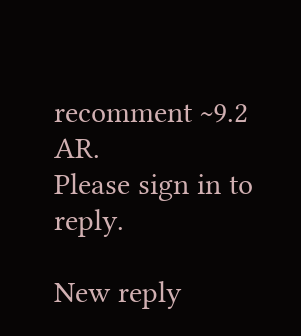recomment ~9.2 AR.
Please sign in to reply.

New reply